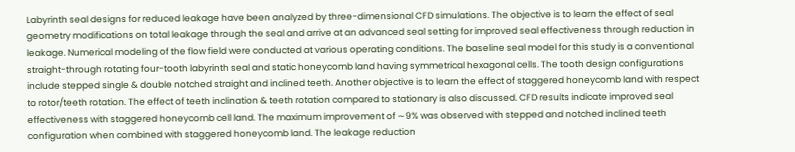Labyrinth seal designs for reduced leakage have been analyzed by three-dimensional CFD simulations. The objective is to learn the effect of seal geometry modifications on total leakage through the seal and arrive at an advanced seal setting for improved seal effectiveness through reduction in leakage. Numerical modeling of the flow field were conducted at various operating conditions. The baseline seal model for this study is a conventional straight-through rotating four-tooth labyrinth seal and static honeycomb land having symmetrical hexagonal cells. The tooth design configurations include stepped single & double notched straight and inclined teeth. Another objective is to learn the effect of staggered honeycomb land with respect to rotor/teeth rotation. The effect of teeth inclination & teeth rotation compared to stationary is also discussed. CFD results indicate improved seal effectiveness with staggered honeycomb cell land. The maximum improvement of ∼9% was observed with stepped and notched inclined teeth configuration when combined with staggered honeycomb land. The leakage reduction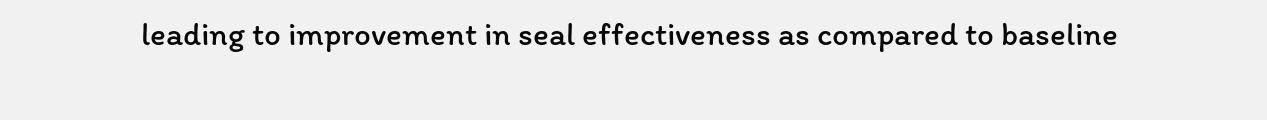leading to improvement in seal effectiveness as compared to baseline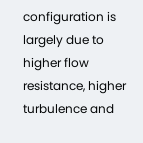configuration is largely due to higher flow resistance, higher turbulence and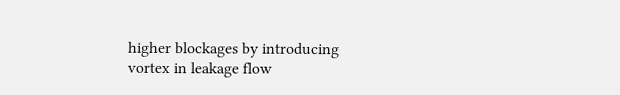higher blockages by introducing vortex in leakage flow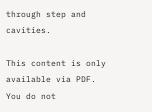through step and cavities.

This content is only available via PDF.
You do not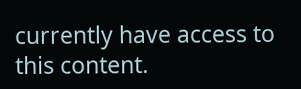currently have access to this content.